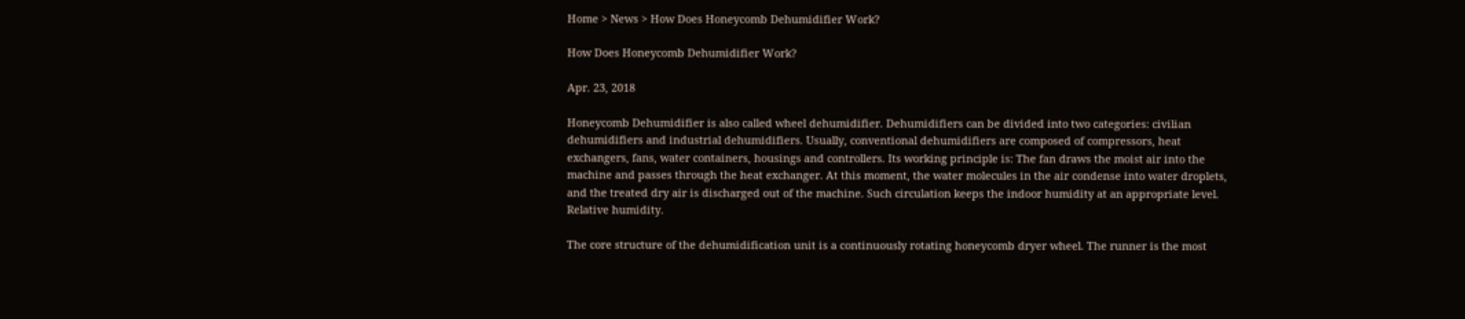Home > News > How Does Honeycomb Dehumidifier Work?

How Does Honeycomb Dehumidifier Work?

Apr. 23, 2018

Honeycomb Dehumidifier is also called wheel dehumidifier. Dehumidifiers can be divided into two categories: civilian dehumidifiers and industrial dehumidifiers. Usually, conventional dehumidifiers are composed of compressors, heat exchangers, fans, water containers, housings and controllers. Its working principle is: The fan draws the moist air into the machine and passes through the heat exchanger. At this moment, the water molecules in the air condense into water droplets, and the treated dry air is discharged out of the machine. Such circulation keeps the indoor humidity at an appropriate level. Relative humidity.

The core structure of the dehumidification unit is a continuously rotating honeycomb dryer wheel. The runner is the most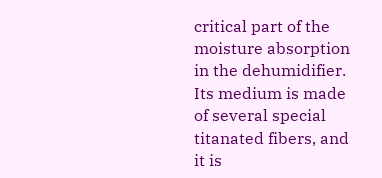critical part of the moisture absorption in the dehumidifier. Its medium is made of several special titanated fibers, and it is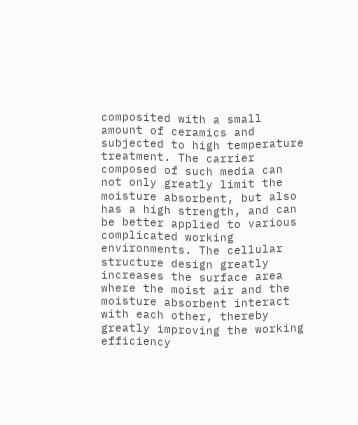composited with a small amount of ceramics and subjected to high temperature treatment. The carrier composed of such media can not only greatly limit the moisture absorbent, but also has a high strength, and can be better applied to various complicated working environments. The cellular structure design greatly increases the surface area where the moist air and the moisture absorbent interact with each other, thereby greatly improving the working efficiency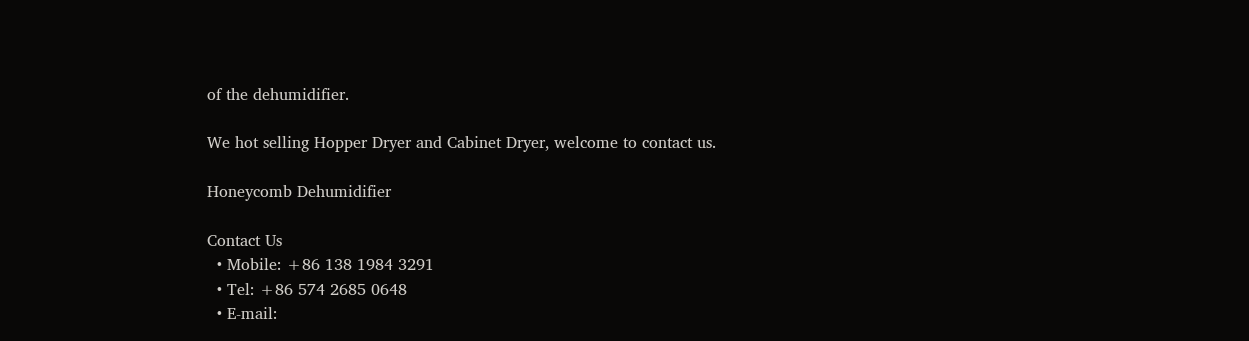of the dehumidifier.

We hot selling Hopper Dryer and Cabinet Dryer, welcome to contact us.

Honeycomb Dehumidifier

Contact Us
  • Mobile: +86 138 1984 3291
  • Tel: +86 574 2685 0648
  • E-mail: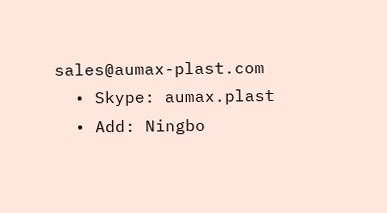sales@aumax-plast.com
  • Skype: aumax.plast
  • Add: Ningbo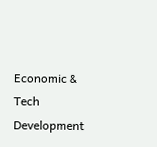Economic & Tech Development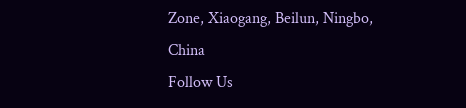Zone, Xiaogang, Beilun, Ningbo, China
Follow Us